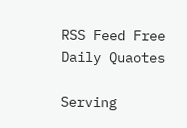RSS Feed Free Daily Quaotes

Serving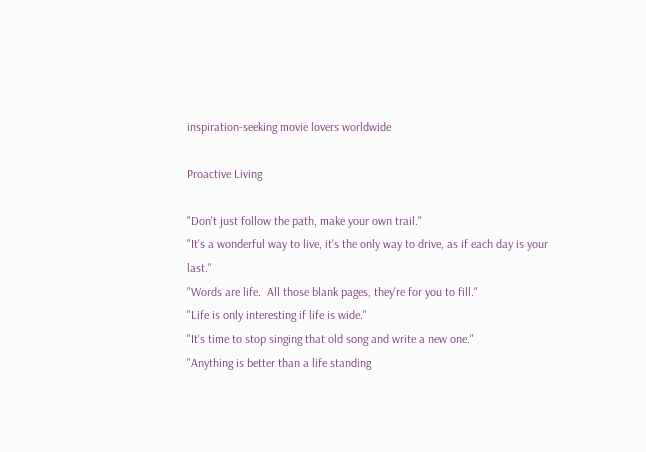inspiration-seeking movie lovers worldwide

Proactive Living

"Don't just follow the path, make your own trail."
"It's a wonderful way to live, it's the only way to drive, as if each day is your last."
"Words are life.  All those blank pages, they're for you to fill."
"Life is only interesting if life is wide."
"It's time to stop singing that old song and write a new one."
"Anything is better than a life standing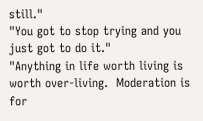still."
"You got to stop trying and you just got to do it."
"Anything in life worth living is worth over-living.  Moderation is for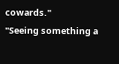cowards."
"Seeing something a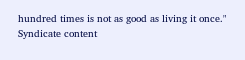hundred times is not as good as living it once."
Syndicate content